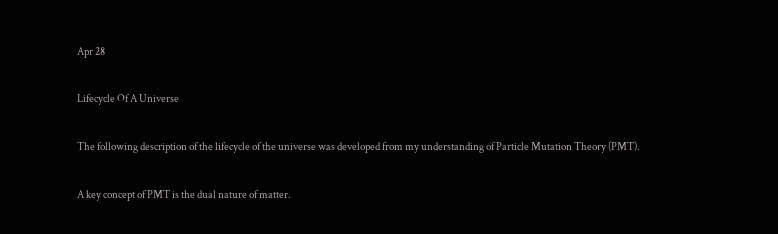Apr 28

Lifecycle Of A Universe

The following description of the lifecycle of the universe was developed from my understanding of Particle Mutation Theory (PMT).

A key concept of PMT is the dual nature of matter.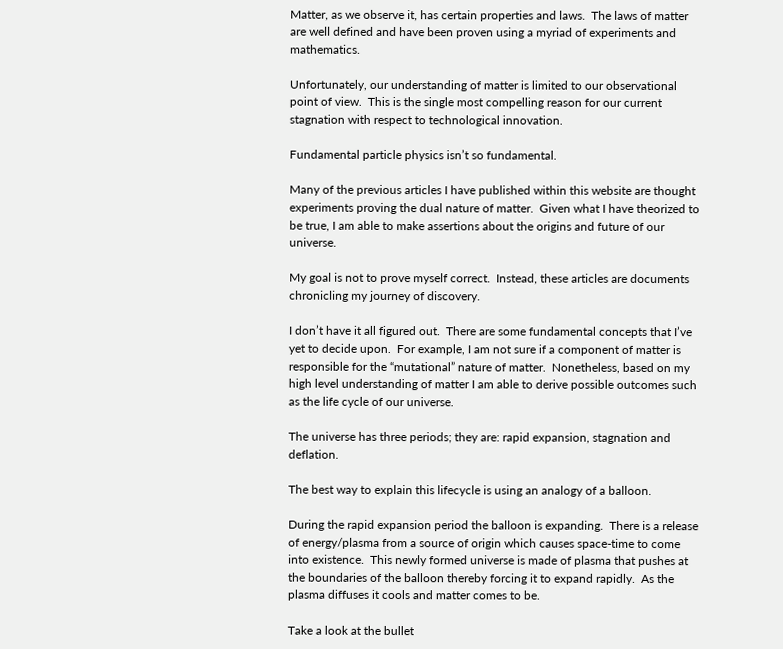Matter, as we observe it, has certain properties and laws.  The laws of matter are well defined and have been proven using a myriad of experiments and mathematics.

Unfortunately, our understanding of matter is limited to our observational point of view.  This is the single most compelling reason for our current stagnation with respect to technological innovation.

Fundamental particle physics isn’t so fundamental.

Many of the previous articles I have published within this website are thought experiments proving the dual nature of matter.  Given what I have theorized to be true, I am able to make assertions about the origins and future of our universe.

My goal is not to prove myself correct.  Instead, these articles are documents chronicling my journey of discovery.

I don’t have it all figured out.  There are some fundamental concepts that I’ve yet to decide upon.  For example, I am not sure if a component of matter is responsible for the “mutational” nature of matter.  Nonetheless, based on my high level understanding of matter I am able to derive possible outcomes such as the life cycle of our universe.

The universe has three periods; they are: rapid expansion, stagnation and deflation.

The best way to explain this lifecycle is using an analogy of a balloon.

During the rapid expansion period the balloon is expanding.  There is a release of energy/plasma from a source of origin which causes space-time to come into existence.  This newly formed universe is made of plasma that pushes at the boundaries of the balloon thereby forcing it to expand rapidly.  As the plasma diffuses it cools and matter comes to be.

Take a look at the bullet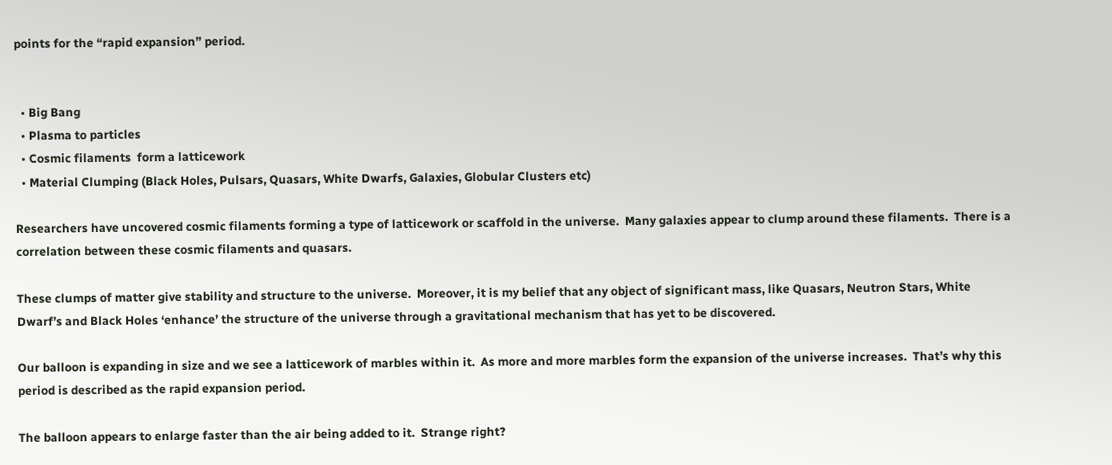points for the “rapid expansion” period.


  • Big Bang
  • Plasma to particles
  • Cosmic filaments  form a latticework
  • Material Clumping (Black Holes, Pulsars, Quasars, White Dwarfs, Galaxies, Globular Clusters etc)

Researchers have uncovered cosmic filaments forming a type of latticework or scaffold in the universe.  Many galaxies appear to clump around these filaments.  There is a correlation between these cosmic filaments and quasars.

These clumps of matter give stability and structure to the universe.  Moreover, it is my belief that any object of significant mass, like Quasars, Neutron Stars, White Dwarf’s and Black Holes ‘enhance’ the structure of the universe through a gravitational mechanism that has yet to be discovered.

Our balloon is expanding in size and we see a latticework of marbles within it.  As more and more marbles form the expansion of the universe increases.  That’s why this period is described as the rapid expansion period.

The balloon appears to enlarge faster than the air being added to it.  Strange right?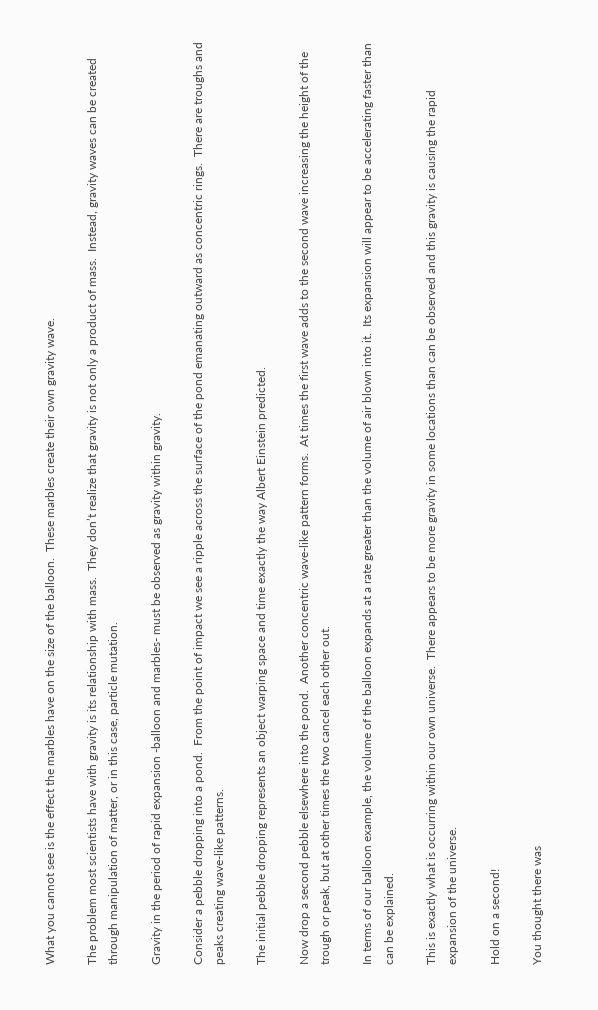What you cannot see is the effect the marbles have on the size of the balloon.  These marbles create their own gravity wave.

The problem most scientists have with gravity is its relationship with mass.  They don’t realize that gravity is not only a product of mass.  Instead, gravity waves can be created through manipulation of matter, or in this case, particle mutation.

Gravity in the period of rapid expansion -balloon and marbles- must be observed as gravity within gravity.

Consider a pebble dropping into a pond.  From the point of impact we see a ripple across the surface of the pond emanating outward as concentric rings.  There are troughs and peaks creating wave-like patterns.

The initial pebble dropping represents an object warping space and time exactly the way Albert Einstein predicted.

Now drop a second pebble elsewhere into the pond.  Another concentric wave-like pattern forms.  At times the first wave adds to the second wave increasing the height of the trough or peak, but at other times the two cancel each other out.

In terms of our balloon example, the volume of the balloon expands at a rate greater than the volume of air blown into it.  Its expansion will appear to be accelerating faster than can be explained.

This is exactly what is occurring within our own universe.  There appears to be more gravity in some locations than can be observed and this gravity is causing the rapid expansion of the universe.

Hold on a second!

You thought there was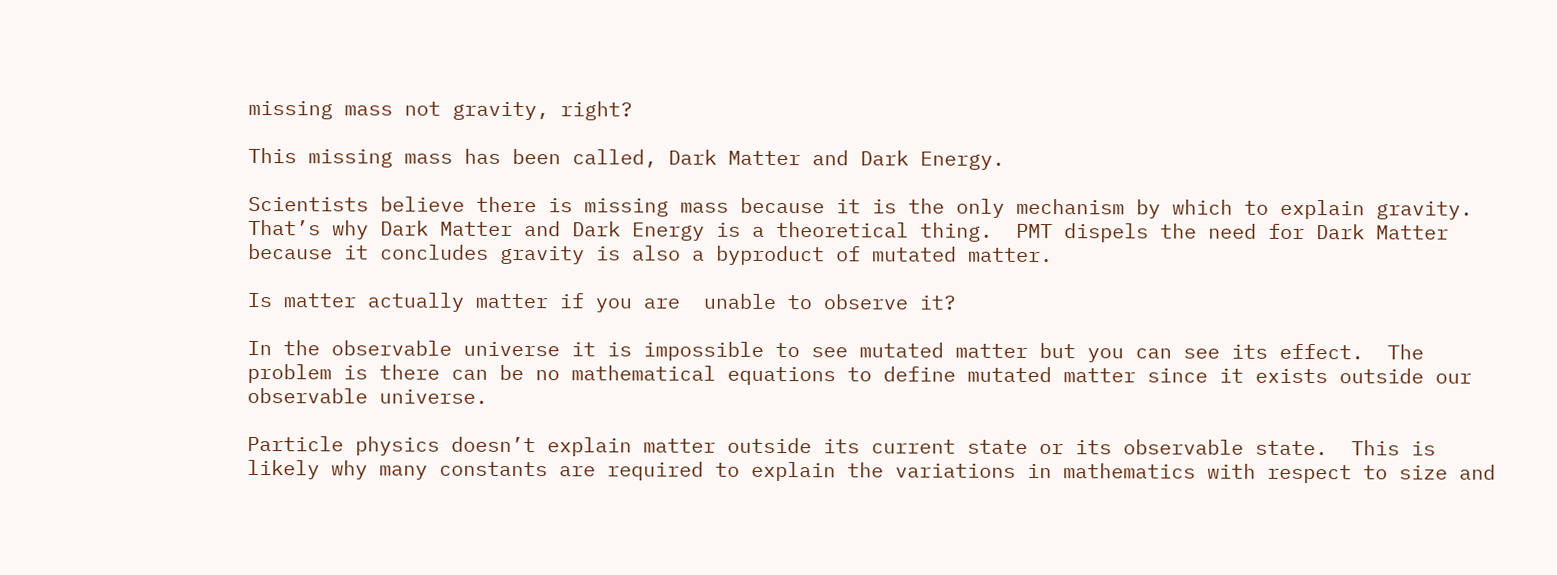missing mass not gravity, right?

This missing mass has been called, Dark Matter and Dark Energy.

Scientists believe there is missing mass because it is the only mechanism by which to explain gravity.   That’s why Dark Matter and Dark Energy is a theoretical thing.  PMT dispels the need for Dark Matter because it concludes gravity is also a byproduct of mutated matter.

Is matter actually matter if you are  unable to observe it?

In the observable universe it is impossible to see mutated matter but you can see its effect.  The problem is there can be no mathematical equations to define mutated matter since it exists outside our observable universe.

Particle physics doesn’t explain matter outside its current state or its observable state.  This is likely why many constants are required to explain the variations in mathematics with respect to size and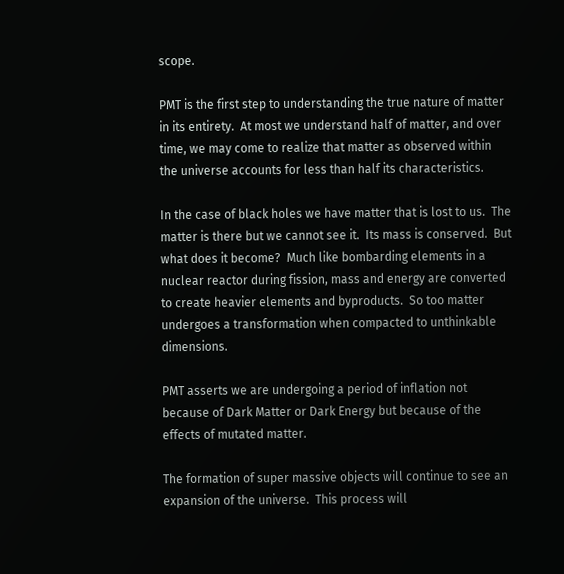scope.

PMT is the first step to understanding the true nature of matter in its entirety.  At most we understand half of matter, and over time, we may come to realize that matter as observed within the universe accounts for less than half its characteristics.

In the case of black holes we have matter that is lost to us.  The matter is there but we cannot see it.  Its mass is conserved.  But what does it become?  Much like bombarding elements in a nuclear reactor during fission, mass and energy are converted to create heavier elements and byproducts.  So too matter undergoes a transformation when compacted to unthinkable dimensions.

PMT asserts we are undergoing a period of inflation not because of Dark Matter or Dark Energy but because of the effects of mutated matter.

The formation of super massive objects will continue to see an expansion of the universe.  This process will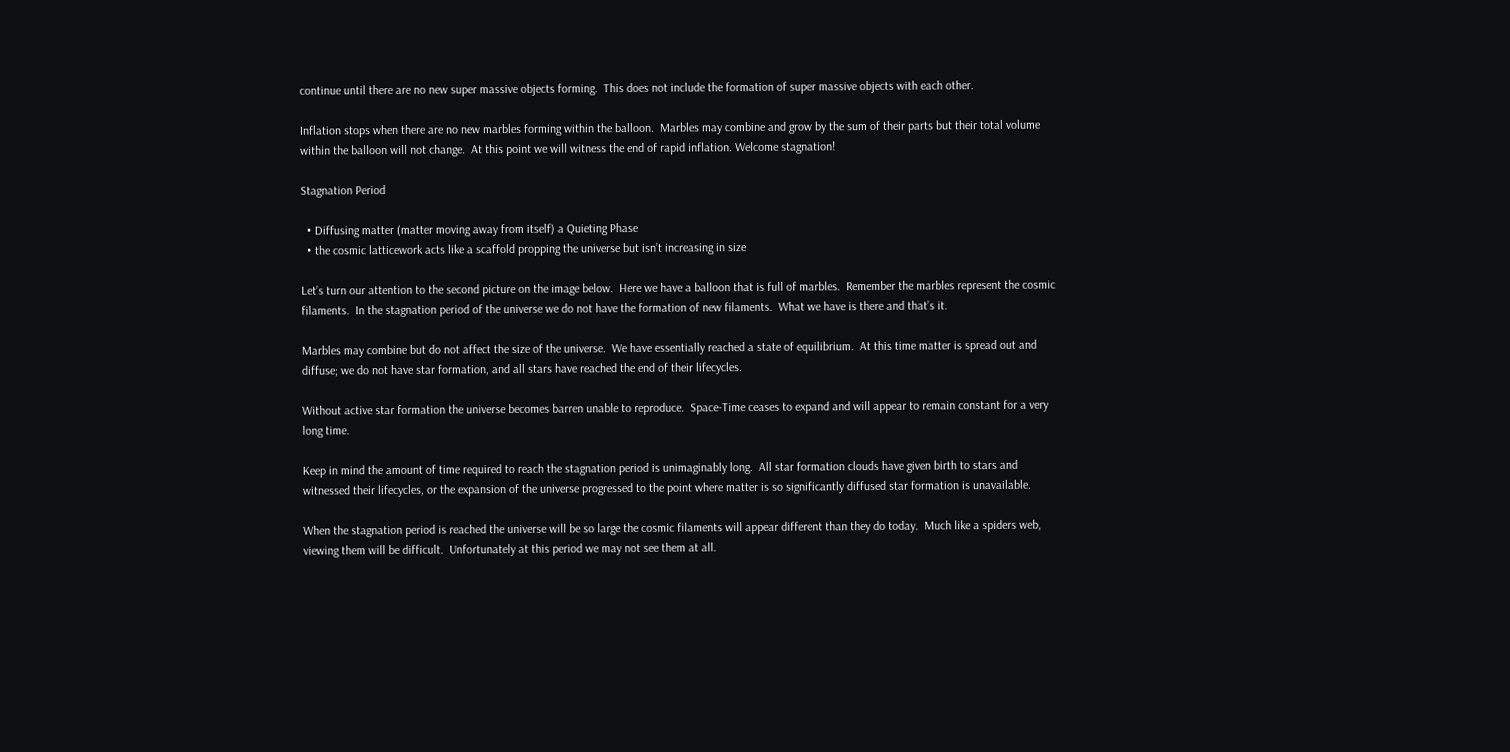continue until there are no new super massive objects forming.  This does not include the formation of super massive objects with each other.

Inflation stops when there are no new marbles forming within the balloon.  Marbles may combine and grow by the sum of their parts but their total volume within the balloon will not change.  At this point we will witness the end of rapid inflation. Welcome stagnation!

Stagnation Period

  • Diffusing matter (matter moving away from itself) a Quieting Phase
  • the cosmic latticework acts like a scaffold propping the universe but isn’t increasing in size

Let’s turn our attention to the second picture on the image below.  Here we have a balloon that is full of marbles.  Remember the marbles represent the cosmic filaments.  In the stagnation period of the universe we do not have the formation of new filaments.  What we have is there and that’s it.

Marbles may combine but do not affect the size of the universe.  We have essentially reached a state of equilibrium.  At this time matter is spread out and diffuse; we do not have star formation, and all stars have reached the end of their lifecycles.

Without active star formation the universe becomes barren unable to reproduce.  Space-Time ceases to expand and will appear to remain constant for a very long time.

Keep in mind the amount of time required to reach the stagnation period is unimaginably long.  All star formation clouds have given birth to stars and witnessed their lifecycles, or the expansion of the universe progressed to the point where matter is so significantly diffused star formation is unavailable.

When the stagnation period is reached the universe will be so large the cosmic filaments will appear different than they do today.  Much like a spiders web, viewing them will be difficult.  Unfortunately at this period we may not see them at all.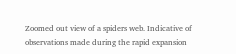Zoomed out view of a spiders web. Indicative of observations made during the rapid expansion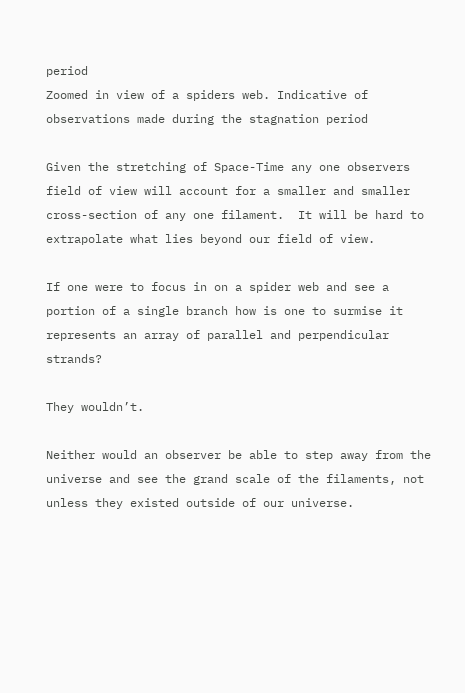period
Zoomed in view of a spiders web. Indicative of observations made during the stagnation period

Given the stretching of Space-Time any one observers field of view will account for a smaller and smaller cross-section of any one filament.  It will be hard to extrapolate what lies beyond our field of view.

If one were to focus in on a spider web and see a portion of a single branch how is one to surmise it represents an array of parallel and perpendicular strands?

They wouldn’t.

Neither would an observer be able to step away from the universe and see the grand scale of the filaments, not unless they existed outside of our universe.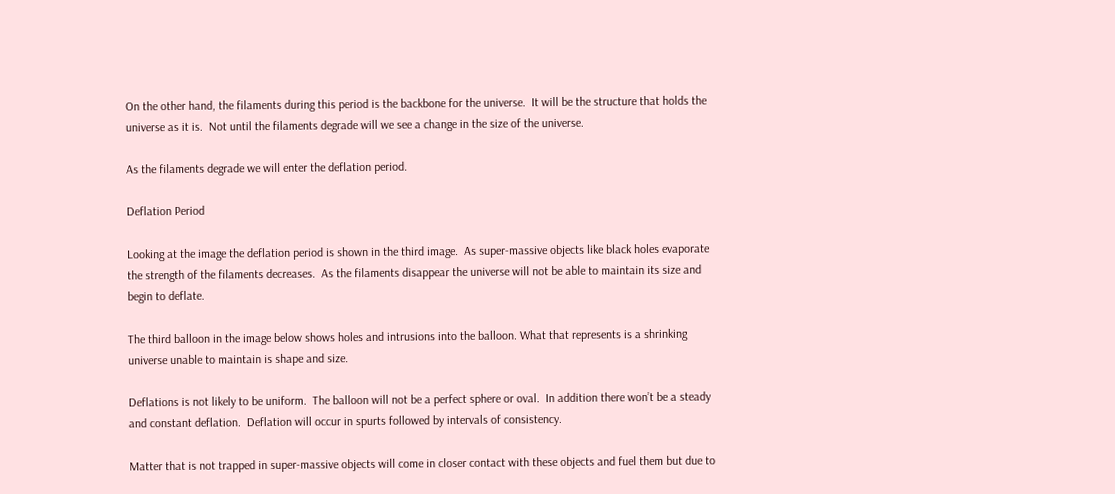On the other hand, the filaments during this period is the backbone for the universe.  It will be the structure that holds the universe as it is.  Not until the filaments degrade will we see a change in the size of the universe.

As the filaments degrade we will enter the deflation period.

Deflation Period

Looking at the image the deflation period is shown in the third image.  As super-massive objects like black holes evaporate the strength of the filaments decreases.  As the filaments disappear the universe will not be able to maintain its size and begin to deflate.

The third balloon in the image below shows holes and intrusions into the balloon. What that represents is a shrinking universe unable to maintain is shape and size.

Deflations is not likely to be uniform.  The balloon will not be a perfect sphere or oval.  In addition there won’t be a steady and constant deflation.  Deflation will occur in spurts followed by intervals of consistency.

Matter that is not trapped in super-massive objects will come in closer contact with these objects and fuel them but due to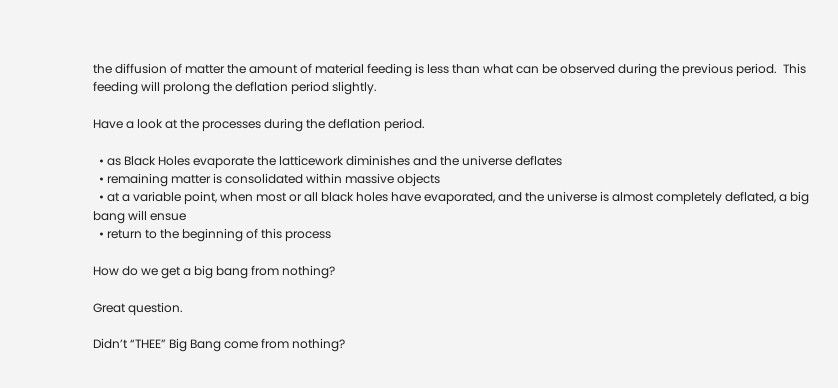the diffusion of matter the amount of material feeding is less than what can be observed during the previous period.  This feeding will prolong the deflation period slightly.

Have a look at the processes during the deflation period.

  • as Black Holes evaporate the latticework diminishes and the universe deflates
  • remaining matter is consolidated within massive objects
  • at a variable point, when most or all black holes have evaporated, and the universe is almost completely deflated, a big bang will ensue
  • return to the beginning of this process

How do we get a big bang from nothing?

Great question.

Didn’t “THEE” Big Bang come from nothing?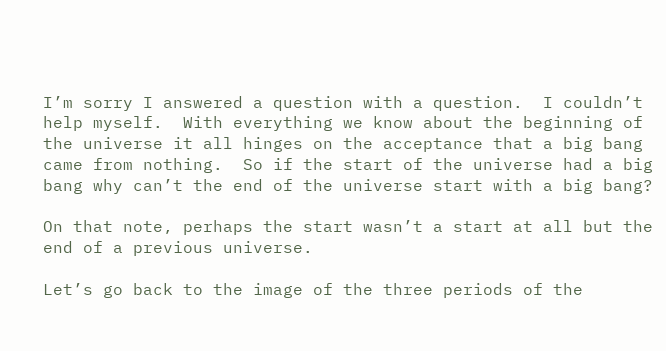I’m sorry I answered a question with a question.  I couldn’t help myself.  With everything we know about the beginning of the universe it all hinges on the acceptance that a big bang came from nothing.  So if the start of the universe had a big bang why can’t the end of the universe start with a big bang?

On that note, perhaps the start wasn’t a start at all but the end of a previous universe.

Let’s go back to the image of the three periods of the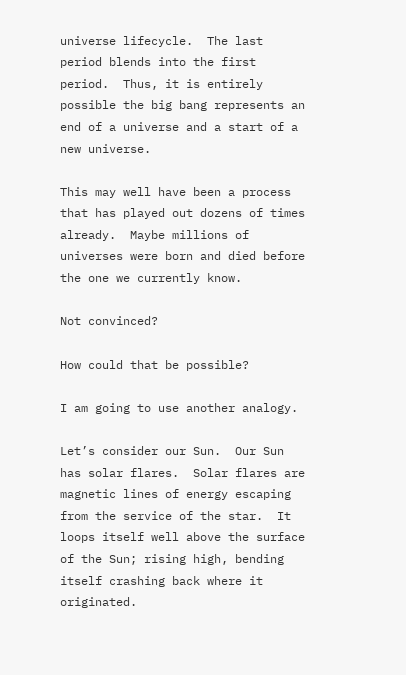universe lifecycle.  The last period blends into the first period.  Thus, it is entirely possible the big bang represents an end of a universe and a start of a new universe.

This may well have been a process that has played out dozens of times already.  Maybe millions of universes were born and died before the one we currently know.

Not convinced?

How could that be possible?

I am going to use another analogy.

Let’s consider our Sun.  Our Sun has solar flares.  Solar flares are magnetic lines of energy escaping from the service of the star.  It loops itself well above the surface of the Sun; rising high, bending itself crashing back where it originated.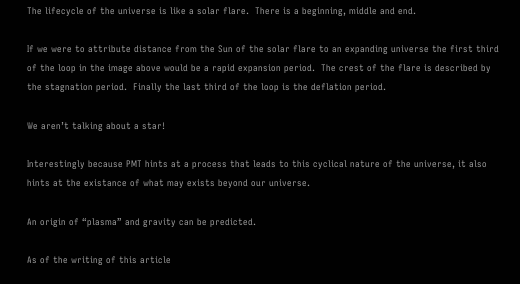The lifecycle of the universe is like a solar flare.  There is a beginning, middle and end.

If we were to attribute distance from the Sun of the solar flare to an expanding universe the first third of the loop in the image above would be a rapid expansion period.  The crest of the flare is described by the stagnation period.  Finally the last third of the loop is the deflation period.

We aren’t talking about a star!

Interestingly because PMT hints at a process that leads to this cyclical nature of the universe, it also hints at the existance of what may exists beyond our universe.

An origin of “plasma” and gravity can be predicted.

As of the writing of this article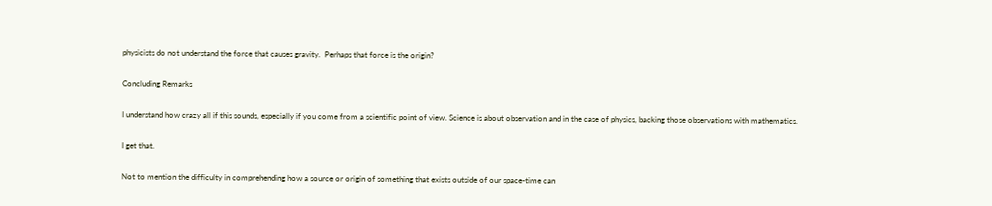physicists do not understand the force that causes gravity.  Perhaps that force is the origin?

Concluding Remarks

I understand how crazy all if this sounds, especially if you come from a scientific point of view. Science is about observation and in the case of physics, backing those observations with mathematics.

I get that.

Not to mention the difficulty in comprehending how a source or origin of something that exists outside of our space-time can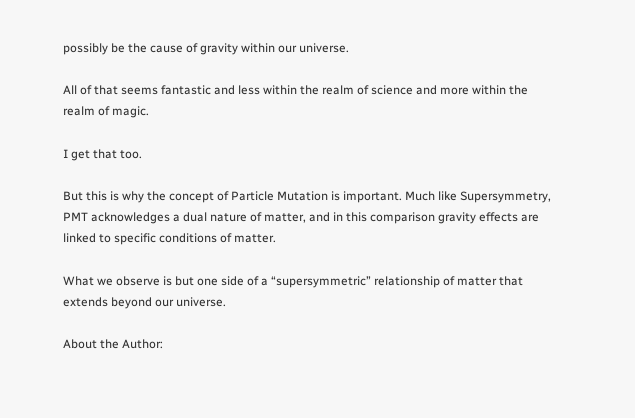possibly be the cause of gravity within our universe.

All of that seems fantastic and less within the realm of science and more within the realm of magic.

I get that too.

But this is why the concept of Particle Mutation is important. Much like Supersymmetry, PMT acknowledges a dual nature of matter, and in this comparison gravity effects are linked to specific conditions of matter.

What we observe is but one side of a “supersymmetric” relationship of matter that extends beyond our universe.

About the Author: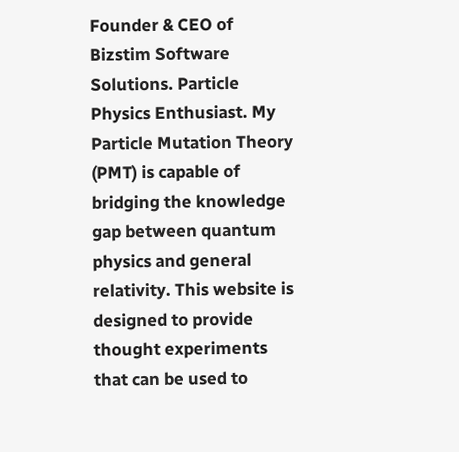Founder & CEO of Bizstim Software Solutions. Particle Physics Enthusiast. My Particle Mutation Theory (PMT) is capable of bridging the knowledge gap between quantum physics and general relativity. This website is designed to provide thought experiments that can be used to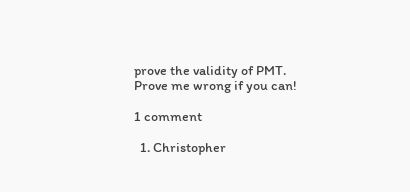prove the validity of PMT. Prove me wrong if you can!

1 comment

  1. Christopher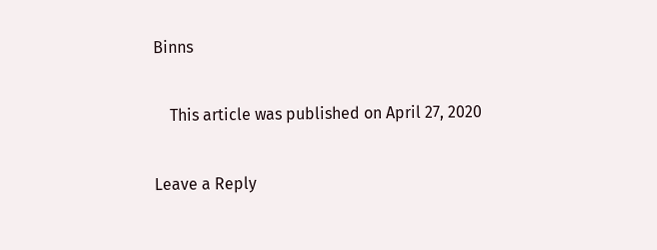Binns

    This article was published on April 27, 2020

Leave a Reply